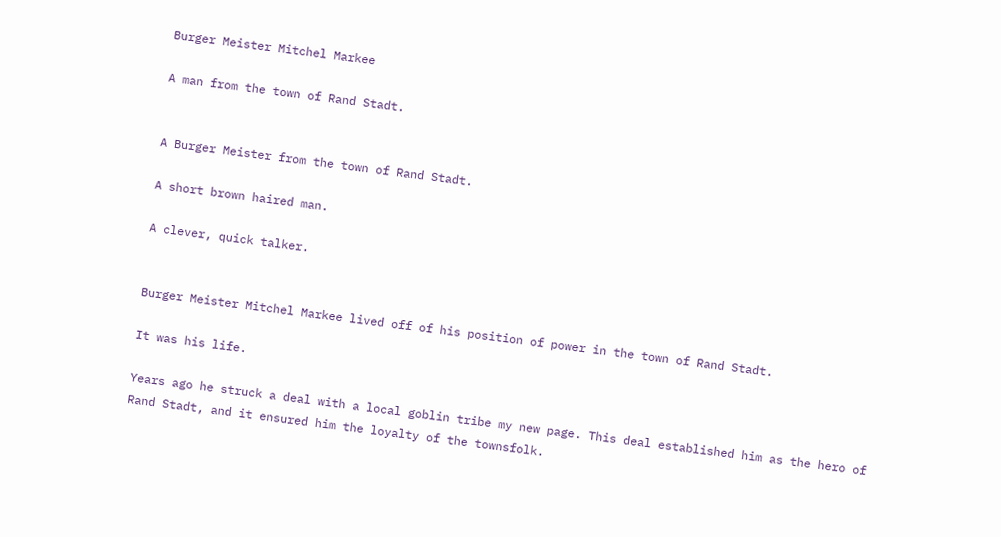Burger Meister Mitchel Markee

A man from the town of Rand Stadt.


A Burger Meister from the town of Rand Stadt.

A short brown haired man.

A clever, quick talker.


Burger Meister Mitchel Markee lived off of his position of power in the town of Rand Stadt.

It was his life.

Years ago he struck a deal with a local goblin tribe my new page. This deal established him as the hero of Rand Stadt, and it ensured him the loyalty of the townsfolk.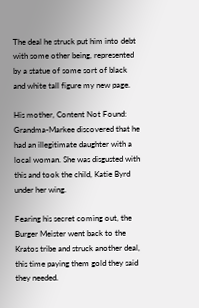The deal he struck put him into debt with some other being, represented by a statue of some sort of black and white tall figure my new page.

His mother, Content Not Found: Grandma-Markee discovered that he had an illegitimate daughter with a local woman. She was disgusted with this and took the child, Katie Byrd under her wing.

Fearing his secret coming out, the Burger Meister went back to the Kratos tribe and struck another deal, this time paying them gold they said they needed.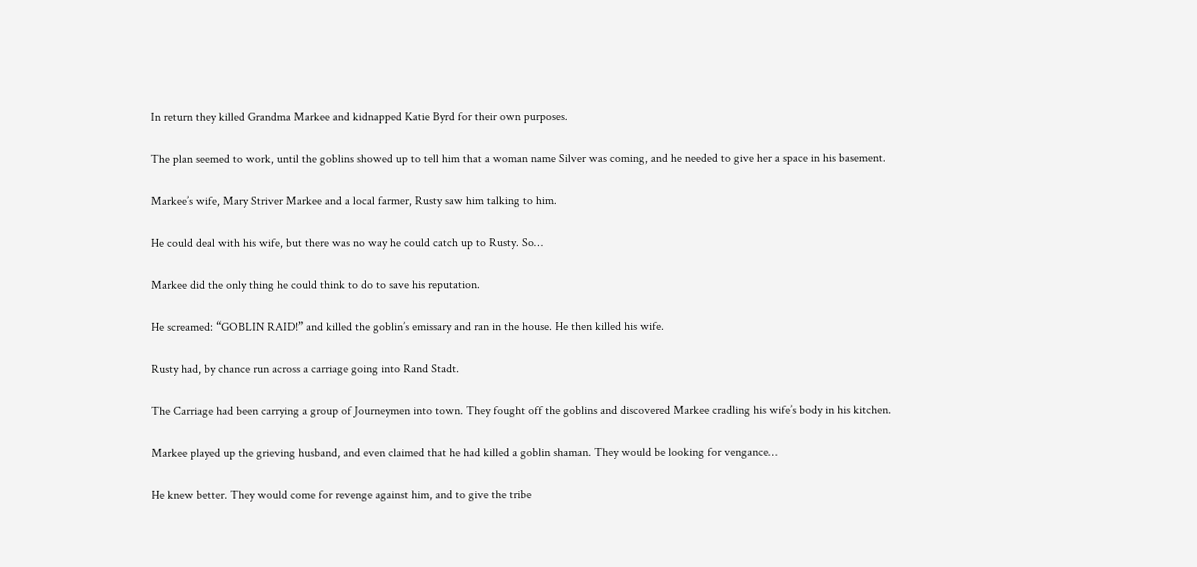In return they killed Grandma Markee and kidnapped Katie Byrd for their own purposes.

The plan seemed to work, until the goblins showed up to tell him that a woman name Silver was coming, and he needed to give her a space in his basement.

Markee’s wife, Mary Striver Markee and a local farmer, Rusty saw him talking to him.

He could deal with his wife, but there was no way he could catch up to Rusty. So…

Markee did the only thing he could think to do to save his reputation.

He screamed: “GOBLIN RAID!” and killed the goblin’s emissary and ran in the house. He then killed his wife.

Rusty had, by chance run across a carriage going into Rand Stadt.

The Carriage had been carrying a group of Journeymen into town. They fought off the goblins and discovered Markee cradling his wife’s body in his kitchen.

Markee played up the grieving husband, and even claimed that he had killed a goblin shaman. They would be looking for vengance…

He knew better. They would come for revenge against him, and to give the tribe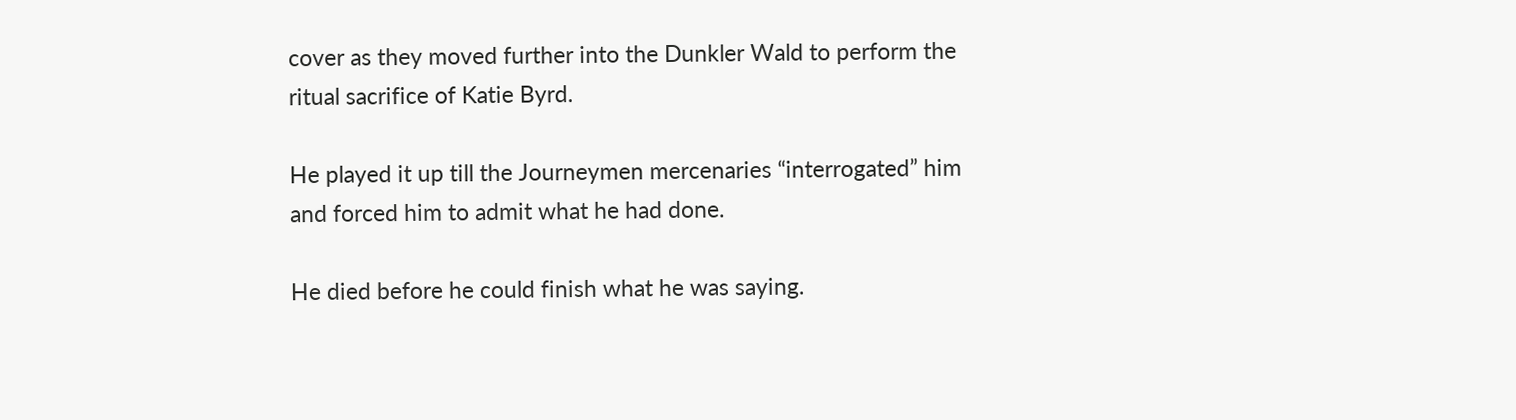cover as they moved further into the Dunkler Wald to perform the ritual sacrifice of Katie Byrd.

He played it up till the Journeymen mercenaries “interrogated” him and forced him to admit what he had done.

He died before he could finish what he was saying.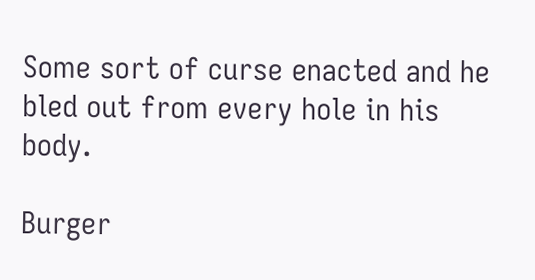Some sort of curse enacted and he bled out from every hole in his body.

Burger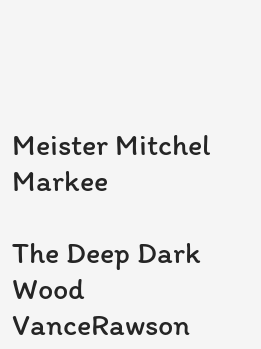Meister Mitchel Markee

The Deep Dark Wood VanceRawson